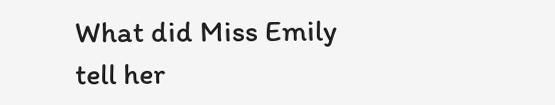What did Miss Emily tell her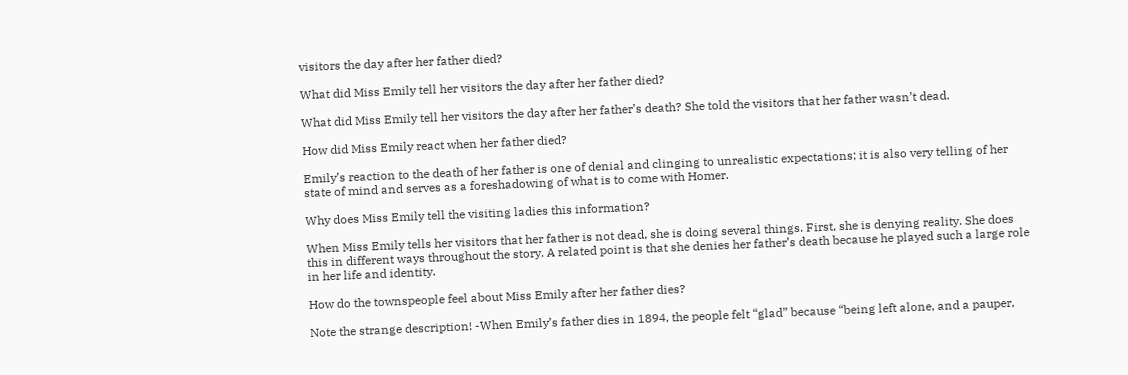visitors the day after her father died?

What did Miss Emily tell her visitors the day after her father died?

What did Miss Emily tell her visitors the day after her father’s death? She told the visitors that her father wasn’t dead.

How did Miss Emily react when her father died?

Emily’s reaction to the death of her father is one of denial and clinging to unrealistic expectations; it is also very telling of her state of mind and serves as a foreshadowing of what is to come with Homer.

Why does Miss Emily tell the visiting ladies this information?

When Miss Emily tells her visitors that her father is not dead, she is doing several things. First, she is denying reality. She does this in different ways throughout the story. A related point is that she denies her father’s death because he played such a large role in her life and identity.

How do the townspeople feel about Miss Emily after her father dies?

Note the strange description! -When Emily’s father dies in 1894, the people felt “glad” because “being left alone, and a pauper,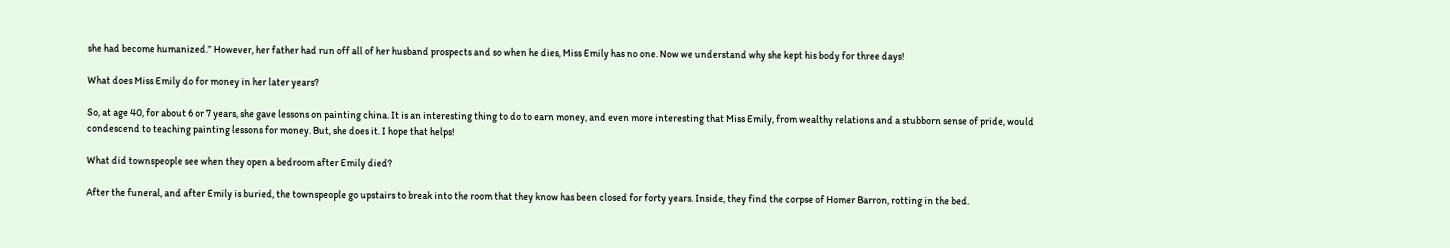she had become humanized.” However, her father had run off all of her husband prospects and so when he dies, Miss Emily has no one. Now we understand why she kept his body for three days!

What does Miss Emily do for money in her later years?

So, at age 40, for about 6 or 7 years, she gave lessons on painting china. It is an interesting thing to do to earn money, and even more interesting that Miss Emily, from wealthy relations and a stubborn sense of pride, would condescend to teaching painting lessons for money. But, she does it. I hope that helps!

What did townspeople see when they open a bedroom after Emily died?

After the funeral, and after Emily is buried, the townspeople go upstairs to break into the room that they know has been closed for forty years. Inside, they find the corpse of Homer Barron, rotting in the bed.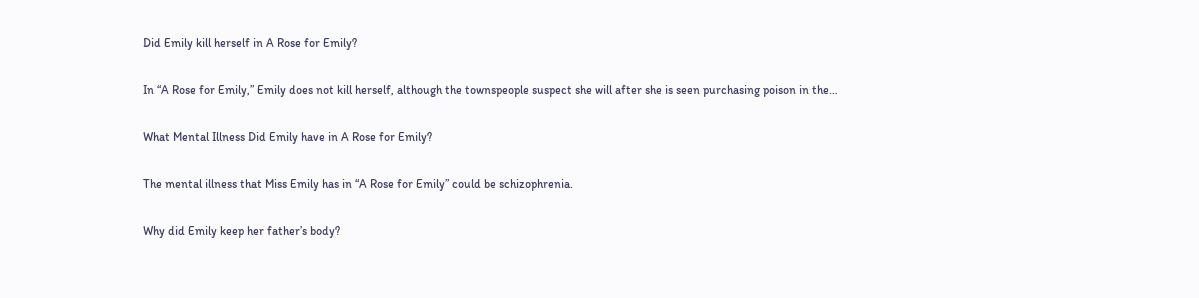Did Emily kill herself in A Rose for Emily?

In “A Rose for Emily,” Emily does not kill herself, although the townspeople suspect she will after she is seen purchasing poison in the…

What Mental Illness Did Emily have in A Rose for Emily?

The mental illness that Miss Emily has in “A Rose for Emily” could be schizophrenia.

Why did Emily keep her father’s body?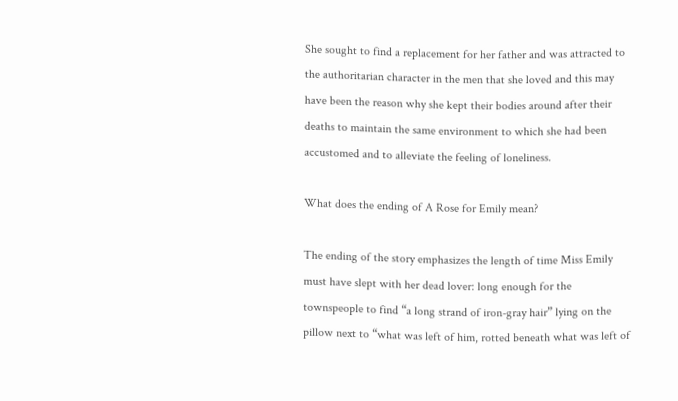She sought to find a replacement for her father and was attracted to the authoritarian character in the men that she loved and this may have been the reason why she kept their bodies around after their deaths to maintain the same environment to which she had been accustomed and to alleviate the feeling of loneliness.

What does the ending of A Rose for Emily mean?

The ending of the story emphasizes the length of time Miss Emily must have slept with her dead lover: long enough for the townspeople to find “a long strand of iron-gray hair” lying on the pillow next to “what was left of him, rotted beneath what was left of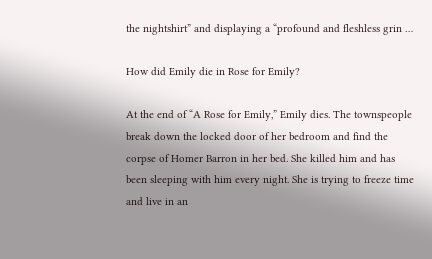the nightshirt” and displaying a “profound and fleshless grin …

How did Emily die in Rose for Emily?

At the end of “A Rose for Emily,” Emily dies. The townspeople break down the locked door of her bedroom and find the corpse of Homer Barron in her bed. She killed him and has been sleeping with him every night. She is trying to freeze time and live in an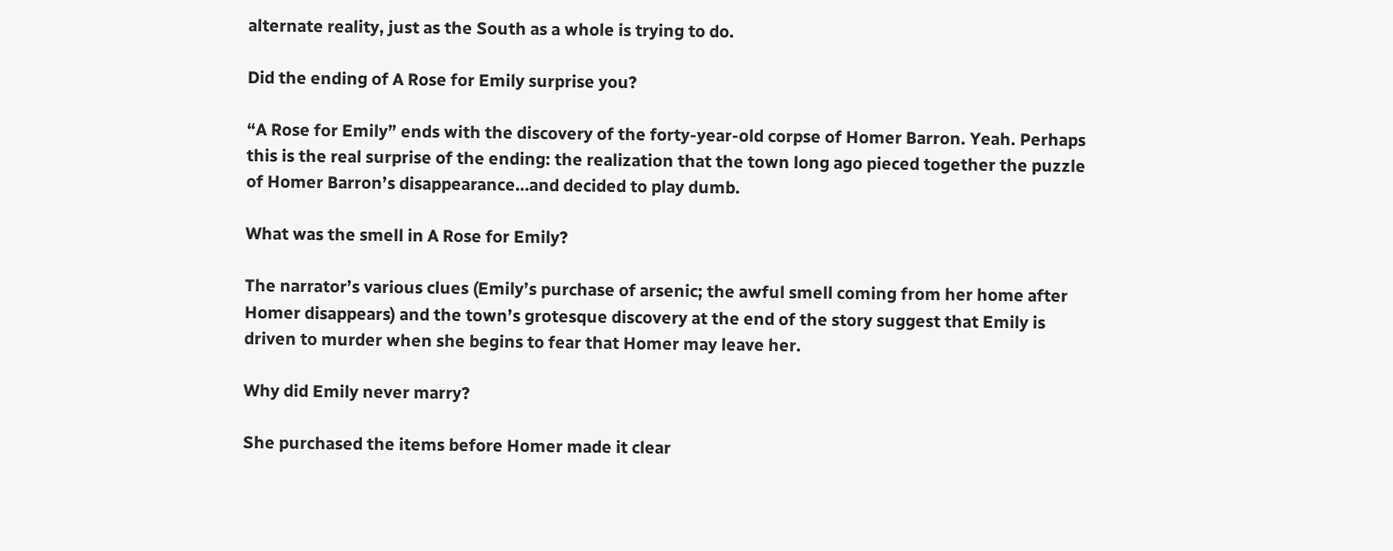alternate reality, just as the South as a whole is trying to do.

Did the ending of A Rose for Emily surprise you?

“A Rose for Emily” ends with the discovery of the forty-year-old corpse of Homer Barron. Yeah. Perhaps this is the real surprise of the ending: the realization that the town long ago pieced together the puzzle of Homer Barron’s disappearance…and decided to play dumb.

What was the smell in A Rose for Emily?

The narrator’s various clues (Emily’s purchase of arsenic; the awful smell coming from her home after Homer disappears) and the town’s grotesque discovery at the end of the story suggest that Emily is driven to murder when she begins to fear that Homer may leave her.

Why did Emily never marry?

She purchased the items before Homer made it clear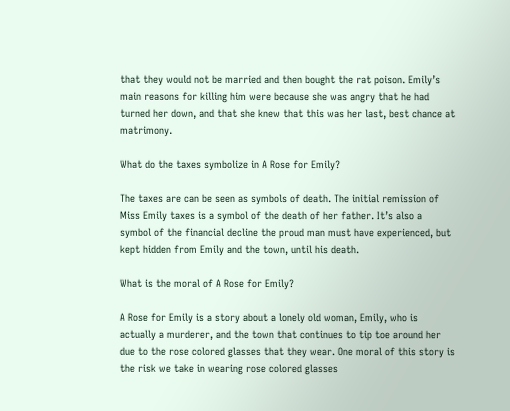that they would not be married and then bought the rat poison. Emily’s main reasons for killing him were because she was angry that he had turned her down, and that she knew that this was her last, best chance at matrimony.

What do the taxes symbolize in A Rose for Emily?

The taxes are can be seen as symbols of death. The initial remission of Miss Emily taxes is a symbol of the death of her father. It’s also a symbol of the financial decline the proud man must have experienced, but kept hidden from Emily and the town, until his death.

What is the moral of A Rose for Emily?

A Rose for Emily is a story about a lonely old woman, Emily, who is actually a murderer, and the town that continues to tip toe around her due to the rose colored glasses that they wear. One moral of this story is the risk we take in wearing rose colored glasses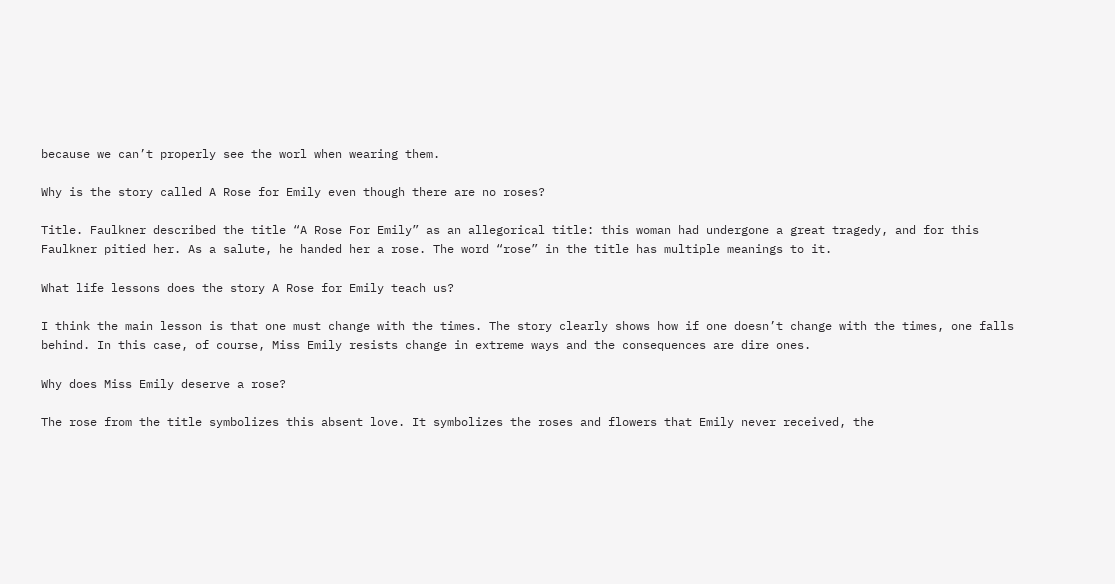because we can’t properly see the worl when wearing them.

Why is the story called A Rose for Emily even though there are no roses?

Title. Faulkner described the title “A Rose For Emily” as an allegorical title: this woman had undergone a great tragedy, and for this Faulkner pitied her. As a salute, he handed her a rose. The word “rose” in the title has multiple meanings to it.

What life lessons does the story A Rose for Emily teach us?

I think the main lesson is that one must change with the times. The story clearly shows how if one doesn’t change with the times, one falls behind. In this case, of course, Miss Emily resists change in extreme ways and the consequences are dire ones.

Why does Miss Emily deserve a rose?

The rose from the title symbolizes this absent love. It symbolizes the roses and flowers that Emily never received, the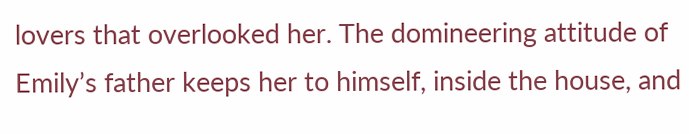lovers that overlooked her. The domineering attitude of Emily’s father keeps her to himself, inside the house, and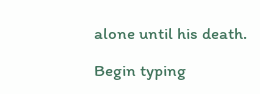alone until his death.

Begin typing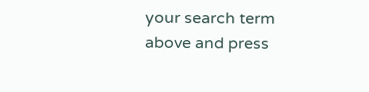your search term above and press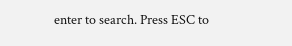enter to search. Press ESC to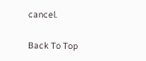cancel.

Back To Top